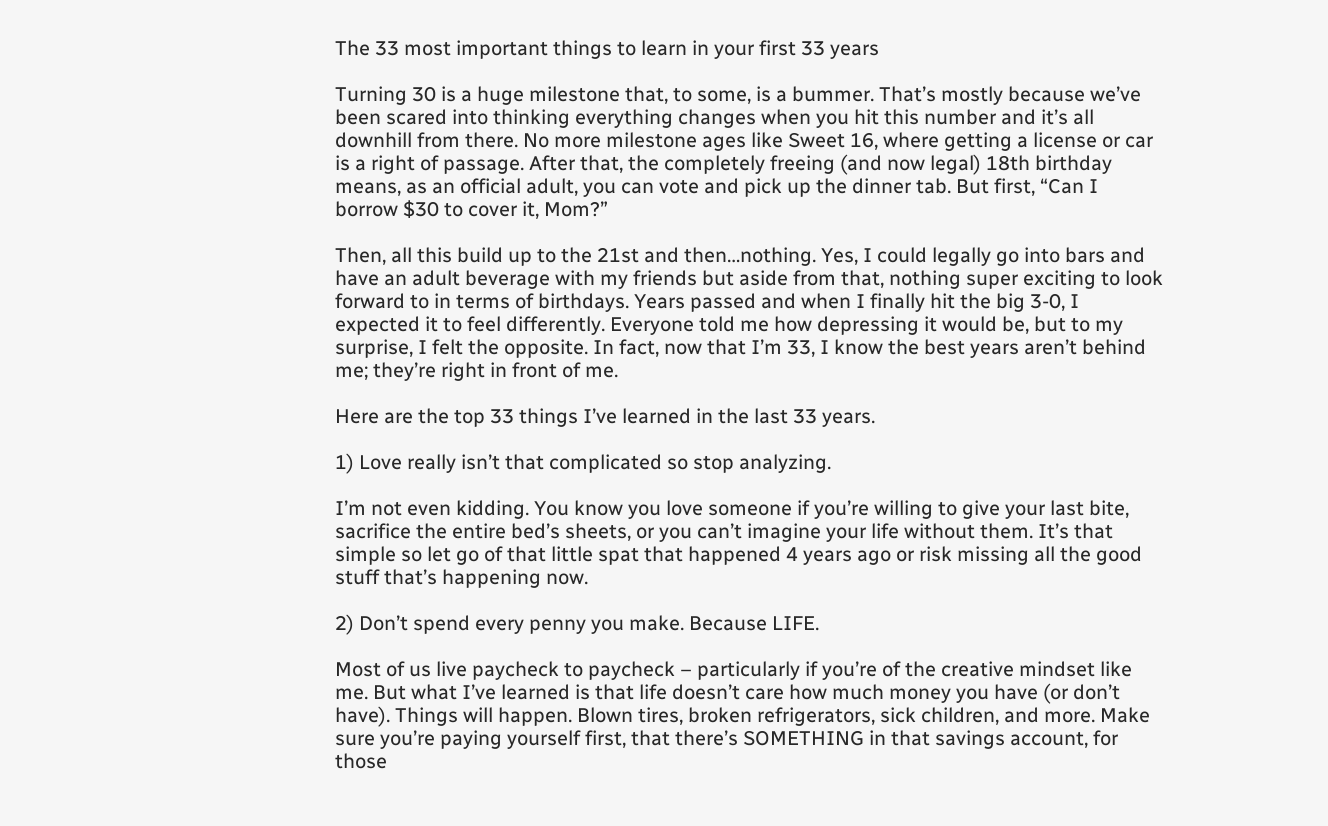The 33 most important things to learn in your first 33 years

Turning 30 is a huge milestone that, to some, is a bummer. That’s mostly because we’ve been scared into thinking everything changes when you hit this number and it’s all downhill from there. No more milestone ages like Sweet 16, where getting a license or car is a right of passage. After that, the completely freeing (and now legal) 18th birthday means, as an official adult, you can vote and pick up the dinner tab. But first, “Can I borrow $30 to cover it, Mom?”

Then, all this build up to the 21st and then…nothing. Yes, I could legally go into bars and have an adult beverage with my friends but aside from that, nothing super exciting to look forward to in terms of birthdays. Years passed and when I finally hit the big 3-0, I expected it to feel differently. Everyone told me how depressing it would be, but to my surprise, I felt the opposite. In fact, now that I’m 33, I know the best years aren’t behind me; they’re right in front of me.

Here are the top 33 things I’ve learned in the last 33 years.

1) Love really isn’t that complicated so stop analyzing.

I’m not even kidding. You know you love someone if you’re willing to give your last bite, sacrifice the entire bed’s sheets, or you can’t imagine your life without them. It’s that simple so let go of that little spat that happened 4 years ago or risk missing all the good stuff that’s happening now.

2) Don’t spend every penny you make. Because LIFE.

Most of us live paycheck to paycheck – particularly if you’re of the creative mindset like me. But what I’ve learned is that life doesn’t care how much money you have (or don’t have). Things will happen. Blown tires, broken refrigerators, sick children, and more. Make sure you’re paying yourself first, that there’s SOMETHING in that savings account, for those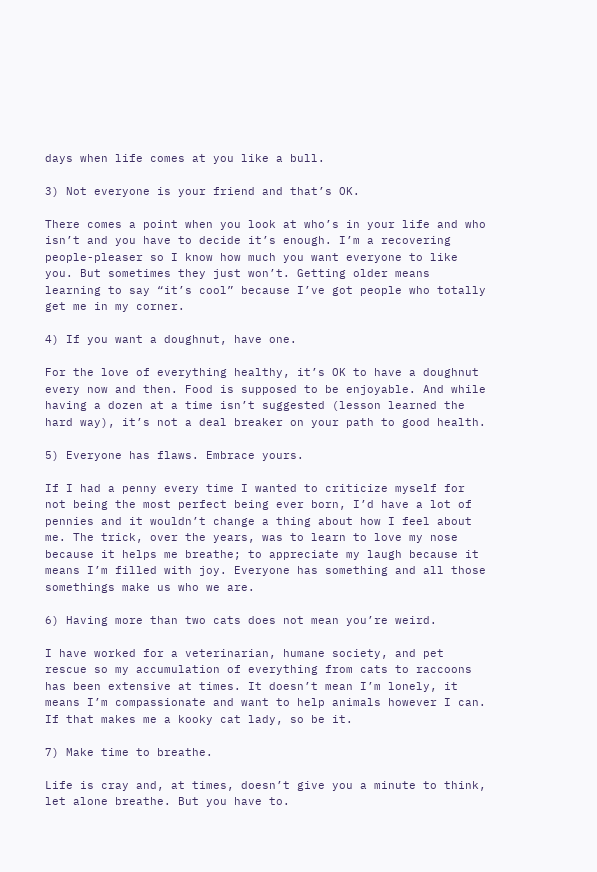days when life comes at you like a bull.

3) Not everyone is your friend and that’s OK.

There comes a point when you look at who’s in your life and who isn’t and you have to decide it’s enough. I’m a recovering people-pleaser so I know how much you want everyone to like you. But sometimes they just won’t. Getting older means learning to say “it’s cool” because I’ve got people who totally get me in my corner.

4) If you want a doughnut, have one.

For the love of everything healthy, it’s OK to have a doughnut every now and then. Food is supposed to be enjoyable. And while having a dozen at a time isn’t suggested (lesson learned the hard way), it’s not a deal breaker on your path to good health.

5) Everyone has flaws. Embrace yours.

If I had a penny every time I wanted to criticize myself for not being the most perfect being ever born, I’d have a lot of pennies and it wouldn’t change a thing about how I feel about me. The trick, over the years, was to learn to love my nose because it helps me breathe; to appreciate my laugh because it means I’m filled with joy. Everyone has something and all those somethings make us who we are.

6) Having more than two cats does not mean you’re weird.

I have worked for a veterinarian, humane society, and pet rescue so my accumulation of everything from cats to raccoons has been extensive at times. It doesn’t mean I’m lonely, it means I’m compassionate and want to help animals however I can. If that makes me a kooky cat lady, so be it.

7) Make time to breathe.

Life is cray and, at times, doesn’t give you a minute to think, let alone breathe. But you have to.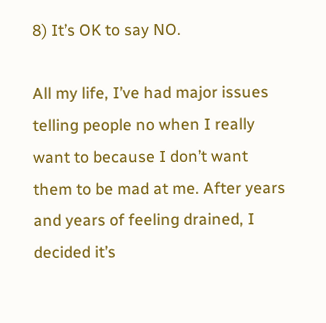8) It’s OK to say NO.

All my life, I’ve had major issues telling people no when I really want to because I don’t want them to be mad at me. After years and years of feeling drained, I decided it’s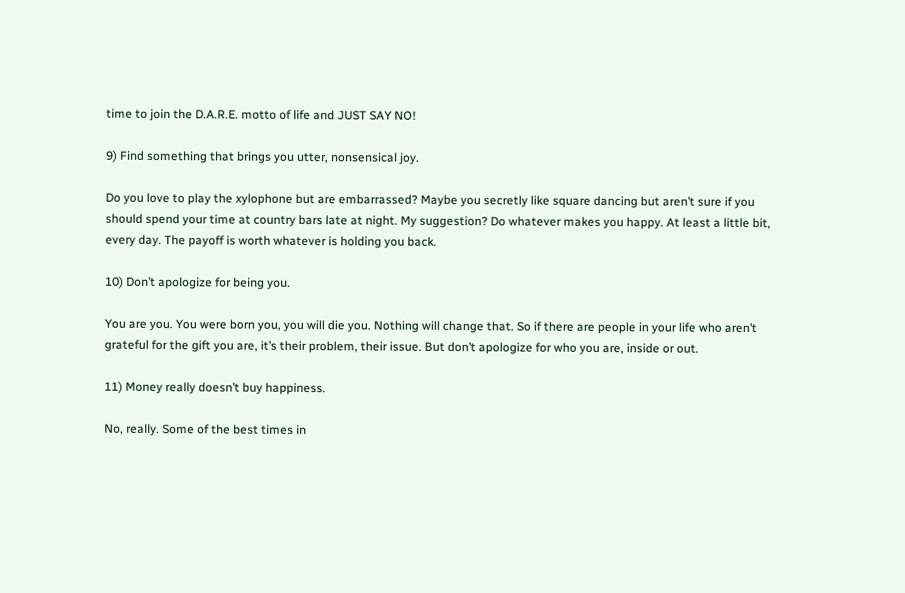time to join the D.A.R.E. motto of life and JUST SAY NO!

9) Find something that brings you utter, nonsensical joy.

Do you love to play the xylophone but are embarrassed? Maybe you secretly like square dancing but aren’t sure if you should spend your time at country bars late at night. My suggestion? Do whatever makes you happy. At least a little bit, every day. The payoff is worth whatever is holding you back.

10) Don’t apologize for being you.

You are you. You were born you, you will die you. Nothing will change that. So if there are people in your life who aren’t grateful for the gift you are, it’s their problem, their issue. But don’t apologize for who you are, inside or out.

11) Money really doesn’t buy happiness.

No, really. Some of the best times in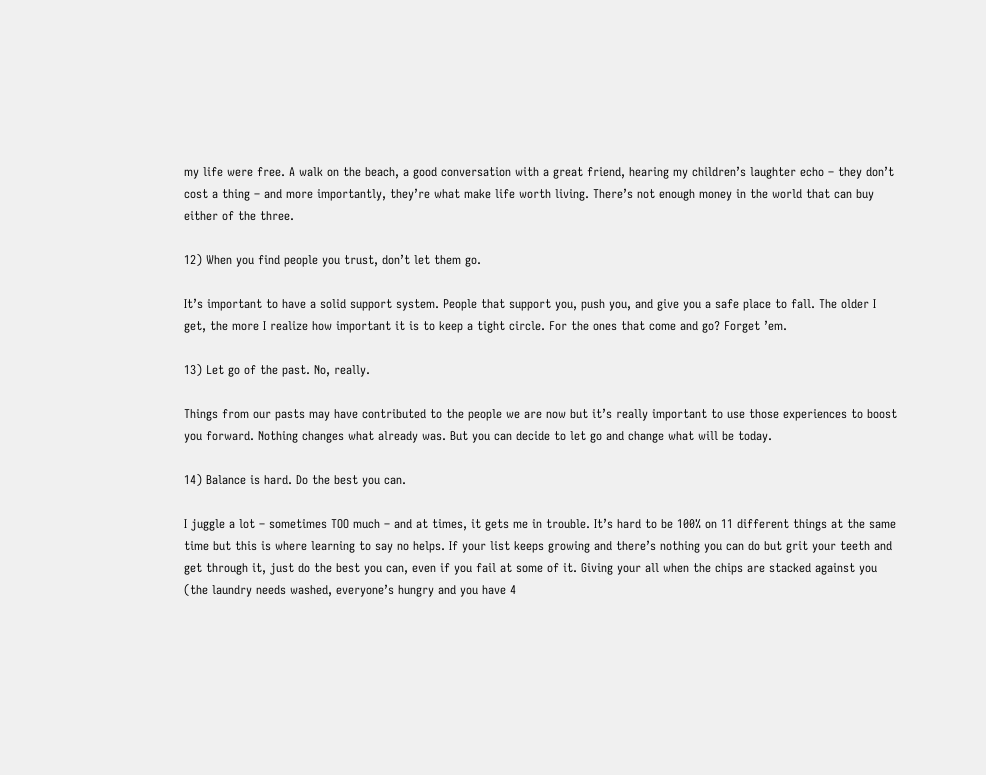my life were free. A walk on the beach, a good conversation with a great friend, hearing my children’s laughter echo – they don’t cost a thing – and more importantly, they’re what make life worth living. There’s not enough money in the world that can buy either of the three.

12) When you find people you trust, don’t let them go.

It’s important to have a solid support system. People that support you, push you, and give you a safe place to fall. The older I get, the more I realize how important it is to keep a tight circle. For the ones that come and go? Forget ’em.

13) Let go of the past. No, really.

Things from our pasts may have contributed to the people we are now but it’s really important to use those experiences to boost you forward. Nothing changes what already was. But you can decide to let go and change what will be today.

14) Balance is hard. Do the best you can.

I juggle a lot – sometimes TOO much – and at times, it gets me in trouble. It’s hard to be 100% on 11 different things at the same time but this is where learning to say no helps. If your list keeps growing and there’s nothing you can do but grit your teeth and get through it, just do the best you can, even if you fail at some of it. Giving your all when the chips are stacked against you (the laundry needs washed, everyone’s hungry and you have 4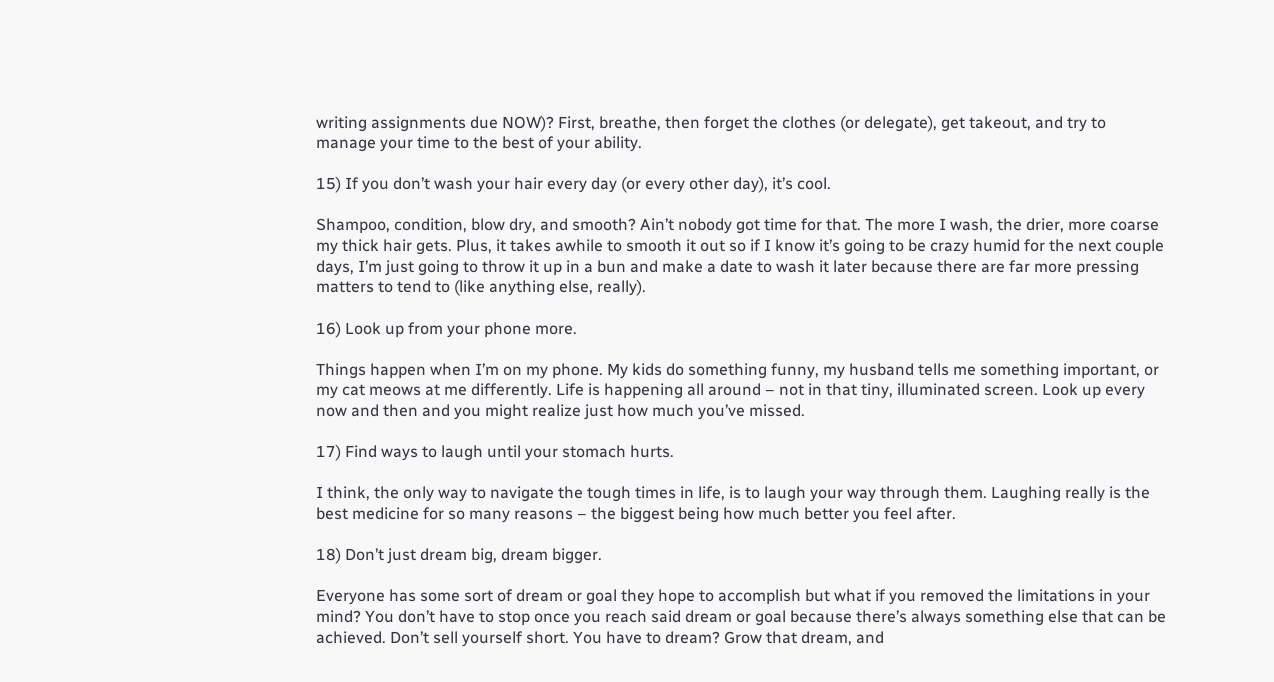writing assignments due NOW)? First, breathe, then forget the clothes (or delegate), get takeout, and try to manage your time to the best of your ability.

15) If you don’t wash your hair every day (or every other day), it’s cool.

Shampoo, condition, blow dry, and smooth? Ain’t nobody got time for that. The more I wash, the drier, more coarse my thick hair gets. Plus, it takes awhile to smooth it out so if I know it’s going to be crazy humid for the next couple days, I’m just going to throw it up in a bun and make a date to wash it later because there are far more pressing matters to tend to (like anything else, really).

16) Look up from your phone more.

Things happen when I’m on my phone. My kids do something funny, my husband tells me something important, or my cat meows at me differently. Life is happening all around – not in that tiny, illuminated screen. Look up every now and then and you might realize just how much you’ve missed.

17) Find ways to laugh until your stomach hurts.

I think, the only way to navigate the tough times in life, is to laugh your way through them. Laughing really is the best medicine for so many reasons – the biggest being how much better you feel after.

18) Don’t just dream big, dream bigger.

Everyone has some sort of dream or goal they hope to accomplish but what if you removed the limitations in your mind? You don’t have to stop once you reach said dream or goal because there’s always something else that can be achieved. Don’t sell yourself short. You have to dream? Grow that dream, and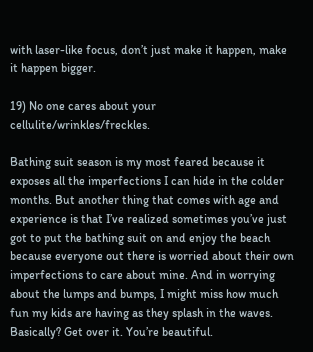with laser-like focus, don’t just make it happen, make it happen bigger.

19) No one cares about your cellulite/wrinkles/freckles.

Bathing suit season is my most feared because it exposes all the imperfections I can hide in the colder months. But another thing that comes with age and experience is that I’ve realized sometimes you’ve just got to put the bathing suit on and enjoy the beach because everyone out there is worried about their own imperfections to care about mine. And in worrying about the lumps and bumps, I might miss how much fun my kids are having as they splash in the waves. Basically? Get over it. You’re beautiful.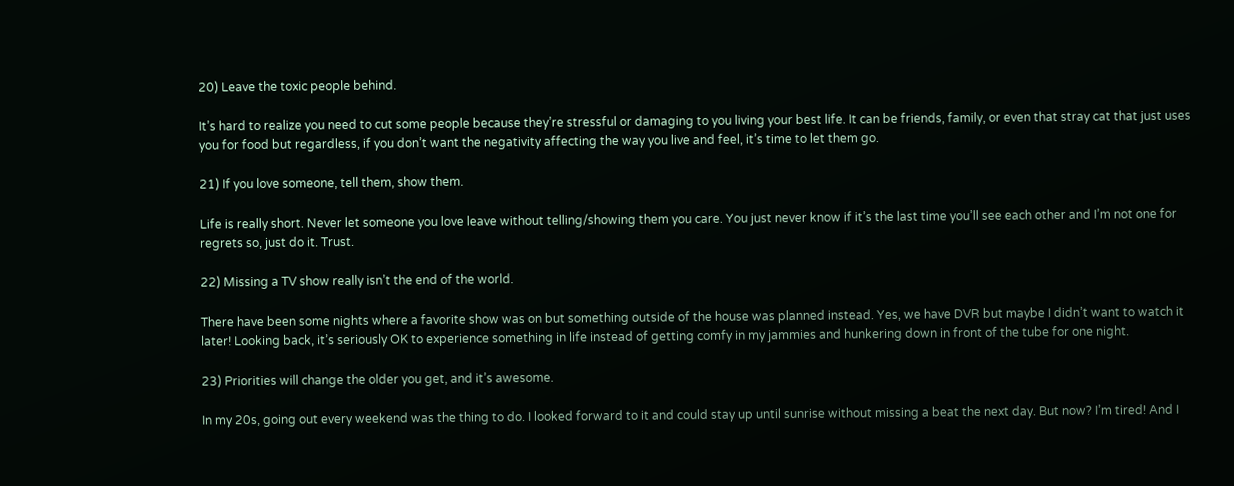20) Leave the toxic people behind.

It’s hard to realize you need to cut some people because they’re stressful or damaging to you living your best life. It can be friends, family, or even that stray cat that just uses you for food but regardless, if you don’t want the negativity affecting the way you live and feel, it’s time to let them go.

21) If you love someone, tell them, show them.

Life is really short. Never let someone you love leave without telling/showing them you care. You just never know if it’s the last time you’ll see each other and I’m not one for regrets so, just do it. Trust.

22) Missing a TV show really isn’t the end of the world.

There have been some nights where a favorite show was on but something outside of the house was planned instead. Yes, we have DVR but maybe I didn’t want to watch it later! Looking back, it’s seriously OK to experience something in life instead of getting comfy in my jammies and hunkering down in front of the tube for one night.

23) Priorities will change the older you get, and it’s awesome.

In my 20s, going out every weekend was the thing to do. I looked forward to it and could stay up until sunrise without missing a beat the next day. But now? I’m tired! And I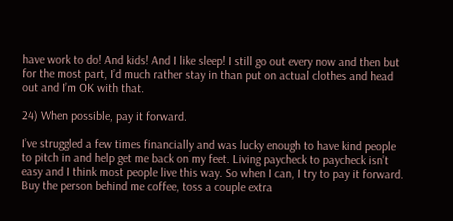have work to do! And kids! And I like sleep! I still go out every now and then but for the most part, I’d much rather stay in than put on actual clothes and head out and I’m OK with that.

24) When possible, pay it forward.

I’ve struggled a few times financially and was lucky enough to have kind people to pitch in and help get me back on my feet. Living paycheck to paycheck isn’t easy and I think most people live this way. So when I can, I try to pay it forward. Buy the person behind me coffee, toss a couple extra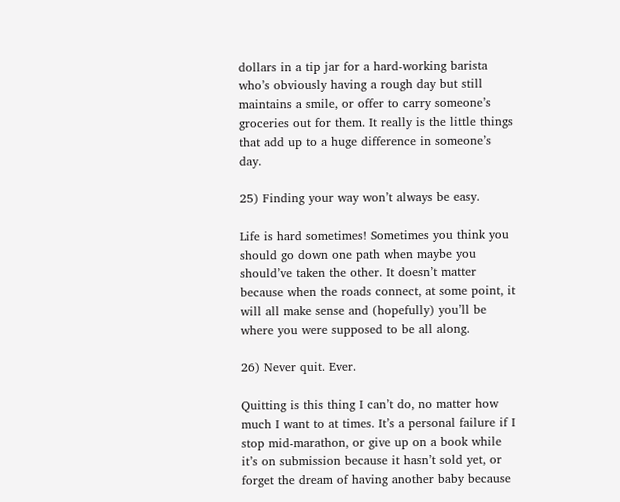dollars in a tip jar for a hard-working barista who’s obviously having a rough day but still maintains a smile, or offer to carry someone’s groceries out for them. It really is the little things that add up to a huge difference in someone’s day.

25) Finding your way won’t always be easy.

Life is hard sometimes! Sometimes you think you should go down one path when maybe you should’ve taken the other. It doesn’t matter because when the roads connect, at some point, it will all make sense and (hopefully) you’ll be where you were supposed to be all along.

26) Never quit. Ever.

Quitting is this thing I can’t do, no matter how much I want to at times. It’s a personal failure if I stop mid-marathon, or give up on a book while it’s on submission because it hasn’t sold yet, or forget the dream of having another baby because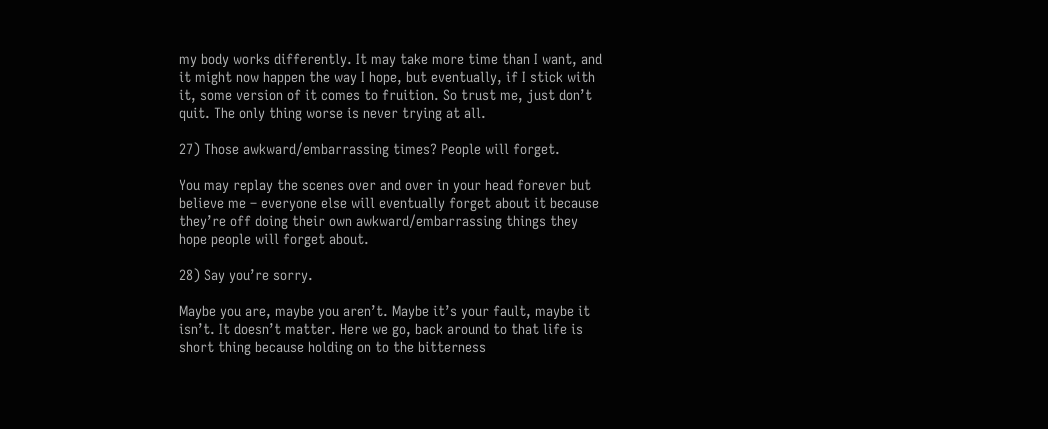my body works differently. It may take more time than I want, and it might now happen the way I hope, but eventually, if I stick with it, some version of it comes to fruition. So trust me, just don’t quit. The only thing worse is never trying at all.

27) Those awkward/embarrassing times? People will forget.

You may replay the scenes over and over in your head forever but believe me – everyone else will eventually forget about it because they’re off doing their own awkward/embarrassing things they hope people will forget about.

28) Say you’re sorry.

Maybe you are, maybe you aren’t. Maybe it’s your fault, maybe it isn’t. It doesn’t matter. Here we go, back around to that life is short thing because holding on to the bitterness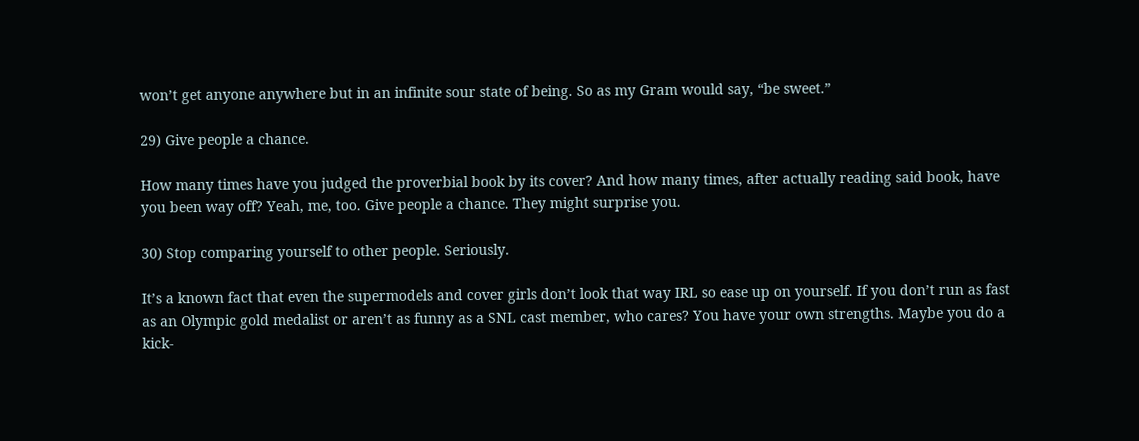won’t get anyone anywhere but in an infinite sour state of being. So as my Gram would say, “be sweet.”

29) Give people a chance.

How many times have you judged the proverbial book by its cover? And how many times, after actually reading said book, have you been way off? Yeah, me, too. Give people a chance. They might surprise you.

30) Stop comparing yourself to other people. Seriously.

It’s a known fact that even the supermodels and cover girls don’t look that way IRL so ease up on yourself. If you don’t run as fast as an Olympic gold medalist or aren’t as funny as a SNL cast member, who cares? You have your own strengths. Maybe you do a kick-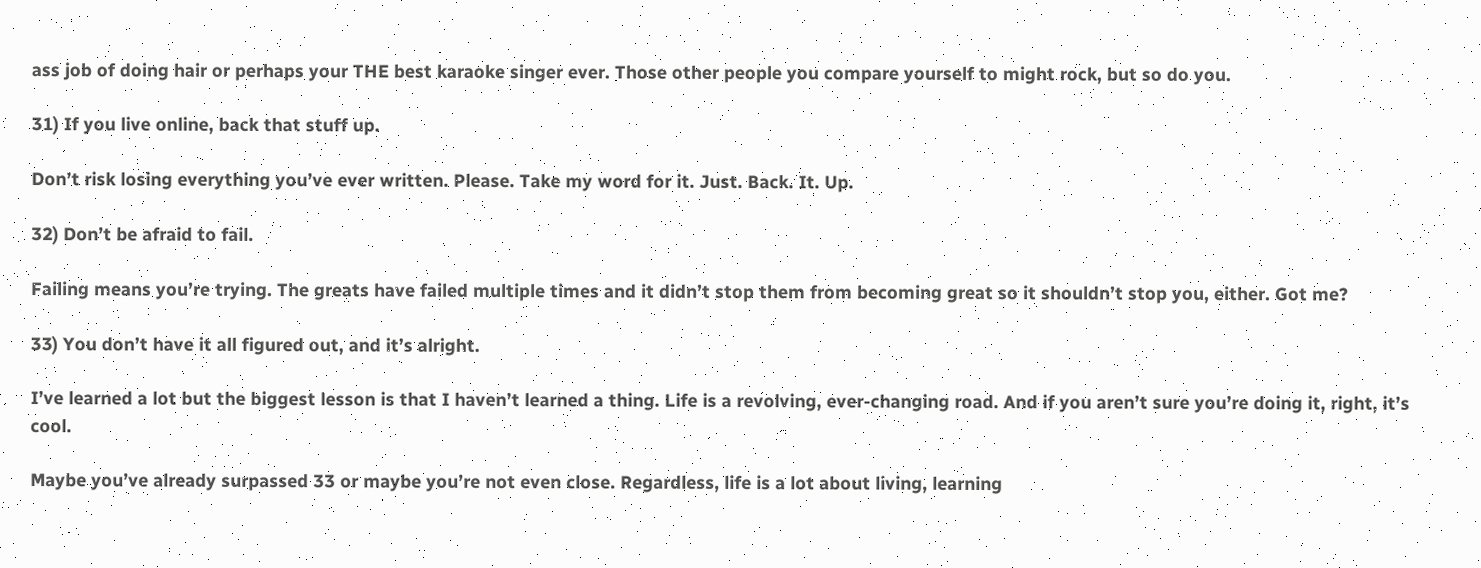ass job of doing hair or perhaps your THE best karaoke singer ever. Those other people you compare yourself to might rock, but so do you.

31) If you live online, back that stuff up.

Don’t risk losing everything you’ve ever written. Please. Take my word for it. Just. Back. It. Up.

32) Don’t be afraid to fail.

Failing means you’re trying. The greats have failed multiple times and it didn’t stop them from becoming great so it shouldn’t stop you, either. Got me?

33) You don’t have it all figured out, and it’s alright.

I’ve learned a lot but the biggest lesson is that I haven’t learned a thing. Life is a revolving, ever-changing road. And if you aren’t sure you’re doing it, right, it’s cool.

Maybe you’ve already surpassed 33 or maybe you’re not even close. Regardless, life is a lot about living, learning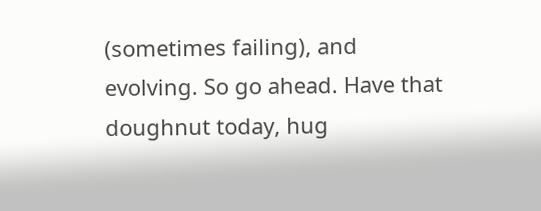(sometimes failing), and evolving. So go ahead. Have that doughnut today, hug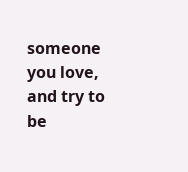someone you love, and try to be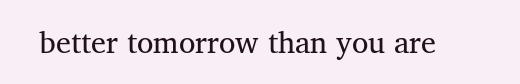better tomorrow than you are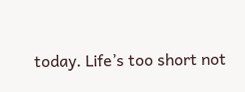today. Life’s too short not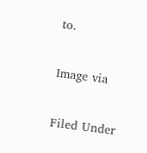to.

Image via

Filed Under